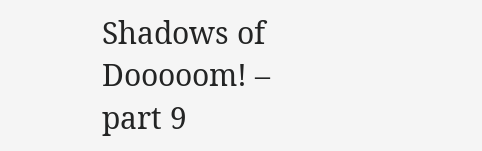Shadows of Dooooom! – part 9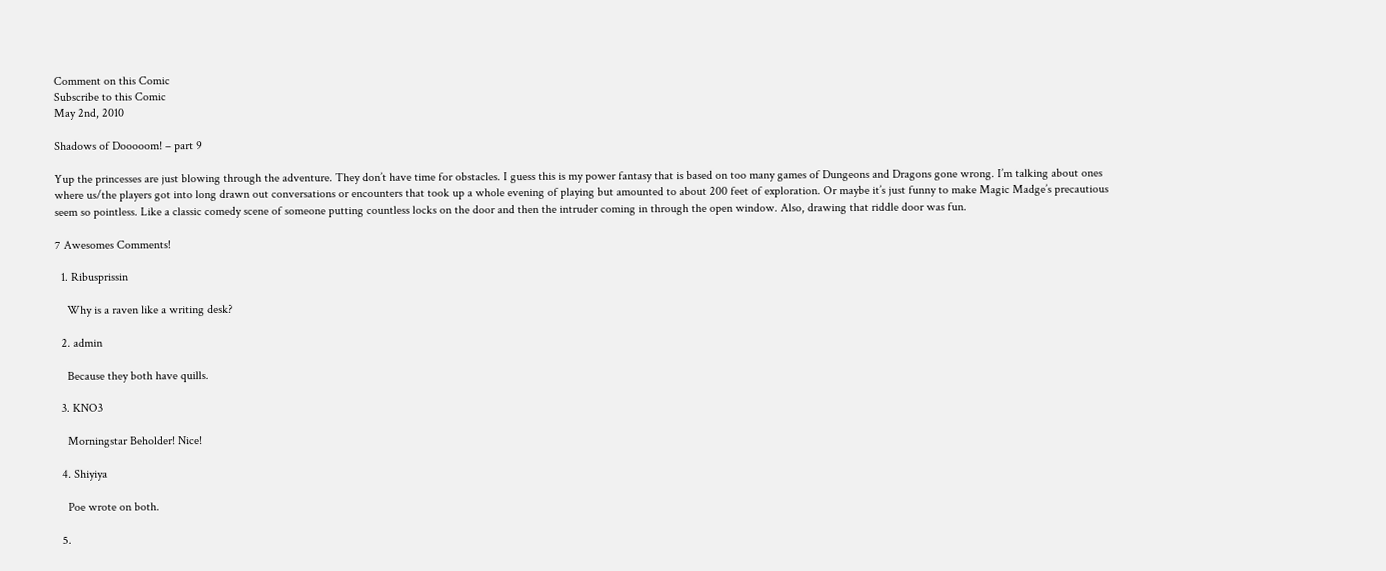Comment on this Comic
Subscribe to this Comic
May 2nd, 2010

Shadows of Dooooom! – part 9

Yup the princesses are just blowing through the adventure. They don’t have time for obstacles. I guess this is my power fantasy that is based on too many games of Dungeons and Dragons gone wrong. I’m talking about ones where us/the players got into long drawn out conversations or encounters that took up a whole evening of playing but amounted to about 200 feet of exploration. Or maybe it’s just funny to make Magic Madge’s precautious seem so pointless. Like a classic comedy scene of someone putting countless locks on the door and then the intruder coming in through the open window. Also, drawing that riddle door was fun.

7 Awesomes Comments!

  1. Ribusprissin

    Why is a raven like a writing desk?

  2. admin

    Because they both have quills.

  3. KNO3

    Morningstar Beholder! Nice!

  4. Shiyiya

    Poe wrote on both.

  5.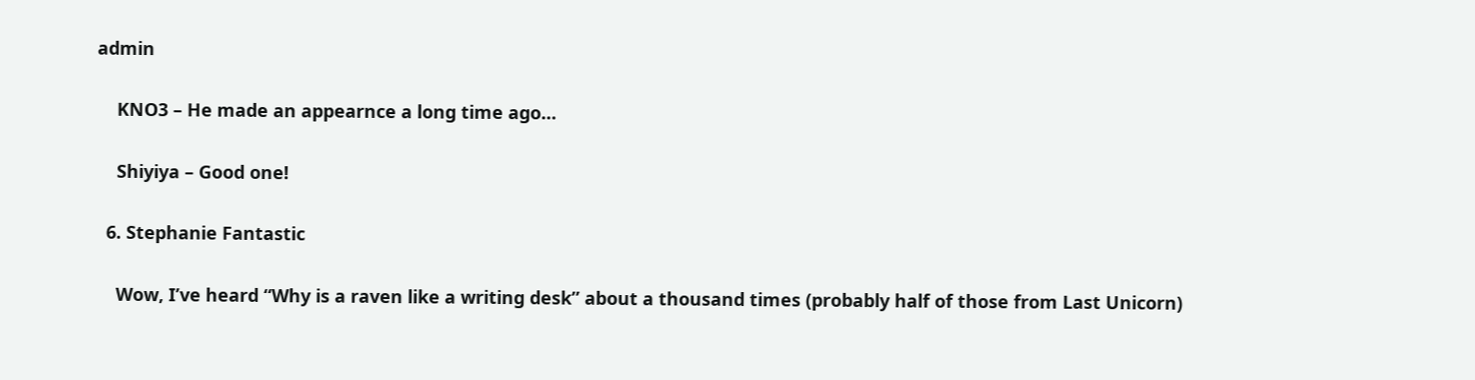admin

    KNO3 – He made an appearnce a long time ago…

    Shiyiya – Good one!

  6. Stephanie Fantastic

    Wow, I’ve heard “Why is a raven like a writing desk” about a thousand times (probably half of those from Last Unicorn)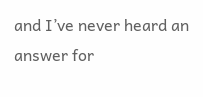and I’ve never heard an answer for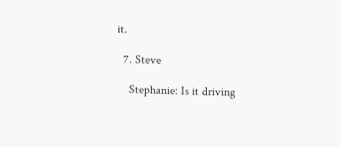it.

  7. Steve

    Stephanie: Is it driving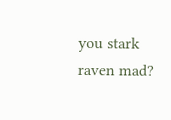you stark raven mad?